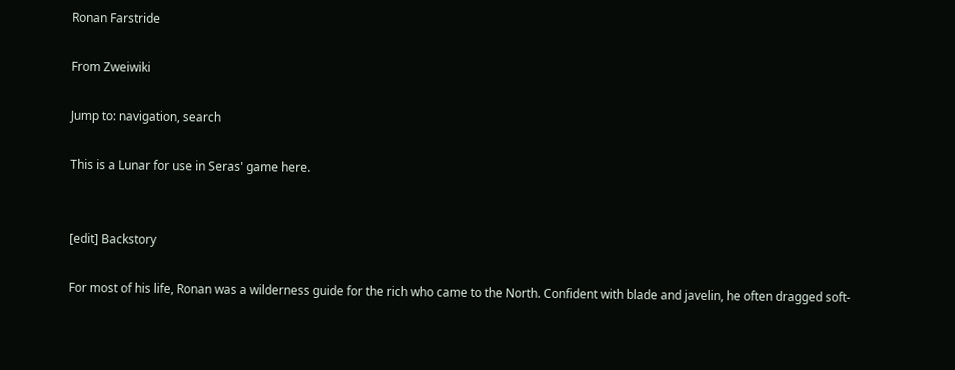Ronan Farstride

From Zweiwiki

Jump to: navigation, search

This is a Lunar for use in Seras' game here.


[edit] Backstory

For most of his life, Ronan was a wilderness guide for the rich who came to the North. Confident with blade and javelin, he often dragged soft-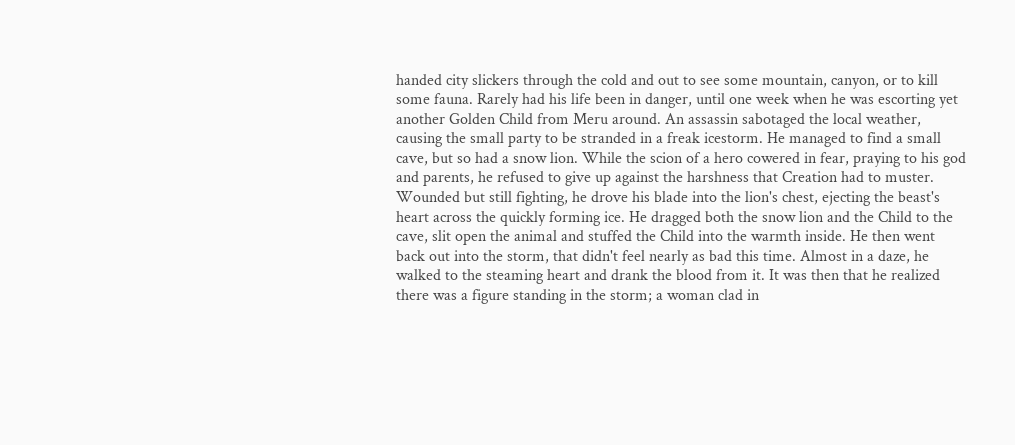handed city slickers through the cold and out to see some mountain, canyon, or to kill some fauna. Rarely had his life been in danger, until one week when he was escorting yet another Golden Child from Meru around. An assassin sabotaged the local weather, causing the small party to be stranded in a freak icestorm. He managed to find a small cave, but so had a snow lion. While the scion of a hero cowered in fear, praying to his god and parents, he refused to give up against the harshness that Creation had to muster. Wounded but still fighting, he drove his blade into the lion's chest, ejecting the beast's heart across the quickly forming ice. He dragged both the snow lion and the Child to the cave, slit open the animal and stuffed the Child into the warmth inside. He then went back out into the storm, that didn't feel nearly as bad this time. Almost in a daze, he walked to the steaming heart and drank the blood from it. It was then that he realized there was a figure standing in the storm; a woman clad in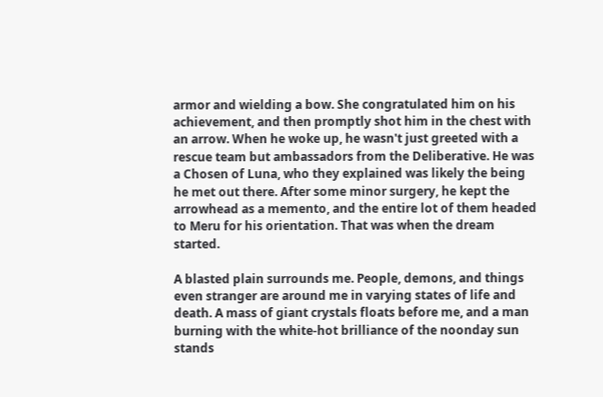armor and wielding a bow. She congratulated him on his achievement, and then promptly shot him in the chest with an arrow. When he woke up, he wasn't just greeted with a rescue team but ambassadors from the Deliberative. He was a Chosen of Luna, who they explained was likely the being he met out there. After some minor surgery, he kept the arrowhead as a memento, and the entire lot of them headed to Meru for his orientation. That was when the dream started.

A blasted plain surrounds me. People, demons, and things even stranger are around me in varying states of life and death. A mass of giant crystals floats before me, and a man burning with the white-hot brilliance of the noonday sun stands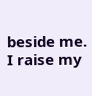beside me. I raise my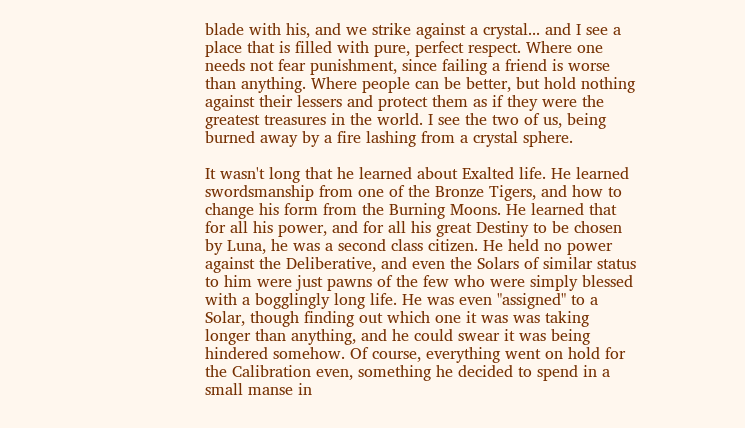blade with his, and we strike against a crystal... and I see a place that is filled with pure, perfect respect. Where one needs not fear punishment, since failing a friend is worse than anything. Where people can be better, but hold nothing against their lessers and protect them as if they were the greatest treasures in the world. I see the two of us, being burned away by a fire lashing from a crystal sphere.

It wasn't long that he learned about Exalted life. He learned swordsmanship from one of the Bronze Tigers, and how to change his form from the Burning Moons. He learned that for all his power, and for all his great Destiny to be chosen by Luna, he was a second class citizen. He held no power against the Deliberative, and even the Solars of similar status to him were just pawns of the few who were simply blessed with a bogglingly long life. He was even "assigned" to a Solar, though finding out which one it was was taking longer than anything, and he could swear it was being hindered somehow. Of course, everything went on hold for the Calibration even, something he decided to spend in a small manse in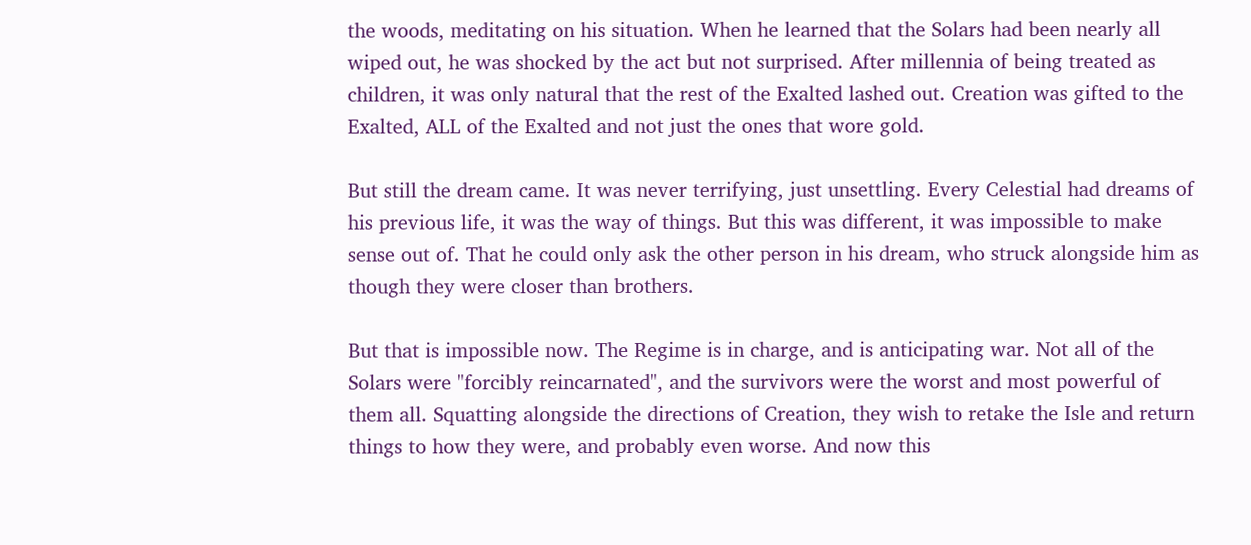the woods, meditating on his situation. When he learned that the Solars had been nearly all wiped out, he was shocked by the act but not surprised. After millennia of being treated as children, it was only natural that the rest of the Exalted lashed out. Creation was gifted to the Exalted, ALL of the Exalted and not just the ones that wore gold.

But still the dream came. It was never terrifying, just unsettling. Every Celestial had dreams of his previous life, it was the way of things. But this was different, it was impossible to make sense out of. That he could only ask the other person in his dream, who struck alongside him as though they were closer than brothers.

But that is impossible now. The Regime is in charge, and is anticipating war. Not all of the Solars were "forcibly reincarnated", and the survivors were the worst and most powerful of them all. Squatting alongside the directions of Creation, they wish to retake the Isle and return things to how they were, and probably even worse. And now this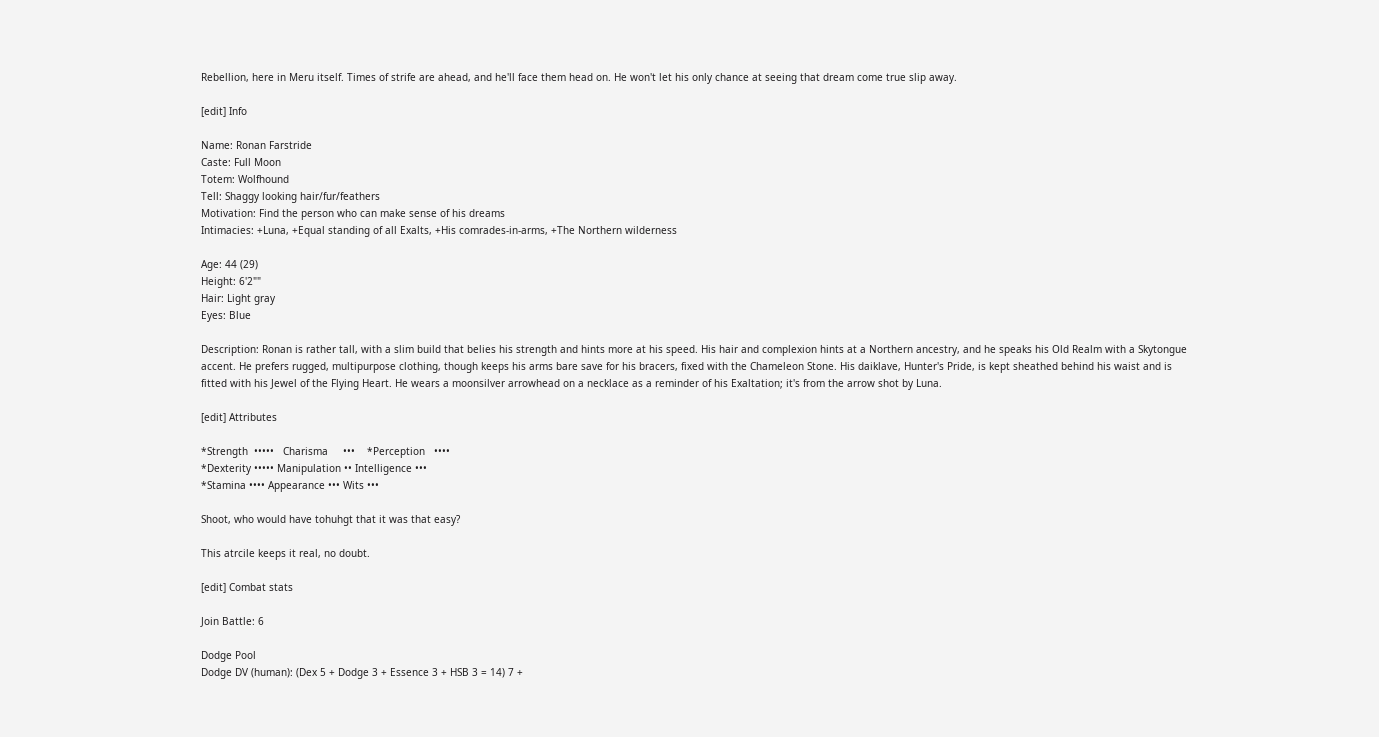Rebellion, here in Meru itself. Times of strife are ahead, and he'll face them head on. He won't let his only chance at seeing that dream come true slip away.

[edit] Info

Name: Ronan Farstride
Caste: Full Moon
Totem: Wolfhound
Tell: Shaggy looking hair/fur/feathers
Motivation: Find the person who can make sense of his dreams
Intimacies: +Luna, +Equal standing of all Exalts, +His comrades-in-arms, +The Northern wilderness

Age: 44 (29)
Height: 6'2""
Hair: Light gray
Eyes: Blue

Description: Ronan is rather tall, with a slim build that belies his strength and hints more at his speed. His hair and complexion hints at a Northern ancestry, and he speaks his Old Realm with a Skytongue accent. He prefers rugged, multipurpose clothing, though keeps his arms bare save for his bracers, fixed with the Chameleon Stone. His daiklave, Hunter's Pride, is kept sheathed behind his waist and is fitted with his Jewel of the Flying Heart. He wears a moonsilver arrowhead on a necklace as a reminder of his Exaltation; it's from the arrow shot by Luna.

[edit] Attributes

*Strength  •••••   Charisma     •••    *Perception   ••••
*Dexterity ••••• Manipulation •• Intelligence •••
*Stamina •••• Appearance ••• Wits •••

Shoot, who would have tohuhgt that it was that easy?

This atrcile keeps it real, no doubt.

[edit] Combat stats

Join Battle: 6

Dodge Pool
Dodge DV (human): (Dex 5 + Dodge 3 + Essence 3 + HSB 3 = 14) 7 +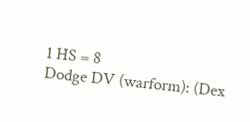1 HS = 8
Dodge DV (warform): (Dex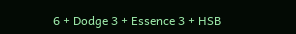6 + Dodge 3 + Essence 3 + HSB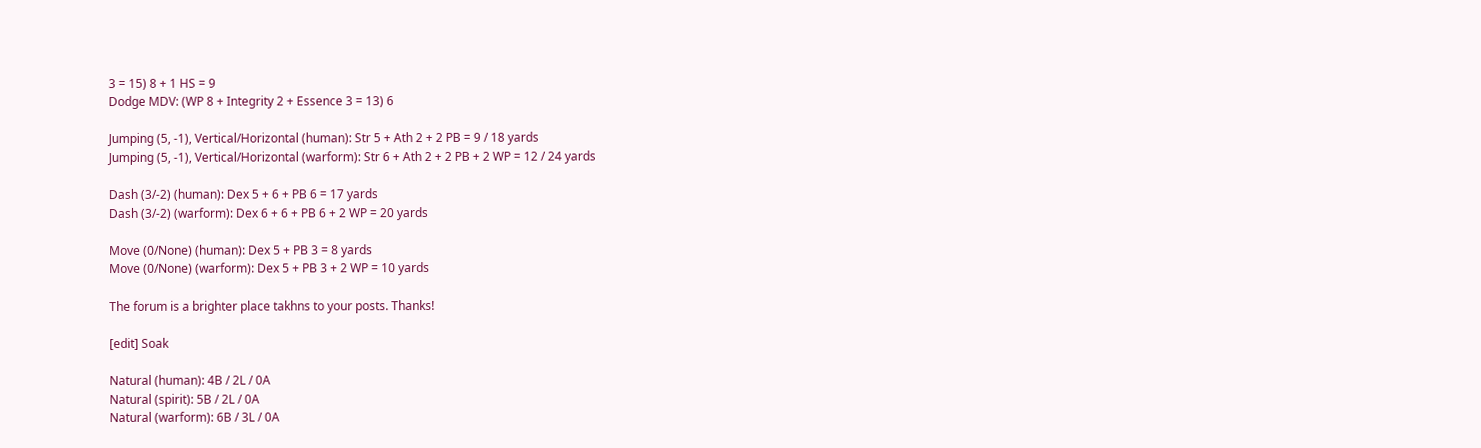3 = 15) 8 + 1 HS = 9
Dodge MDV: (WP 8 + Integrity 2 + Essence 3 = 13) 6

Jumping (5, -1), Vertical/Horizontal (human): Str 5 + Ath 2 + 2 PB = 9 / 18 yards
Jumping (5, -1), Vertical/Horizontal (warform): Str 6 + Ath 2 + 2 PB + 2 WP = 12 / 24 yards

Dash (3/-2) (human): Dex 5 + 6 + PB 6 = 17 yards
Dash (3/-2) (warform): Dex 6 + 6 + PB 6 + 2 WP = 20 yards

Move (0/None) (human): Dex 5 + PB 3 = 8 yards
Move (0/None) (warform): Dex 5 + PB 3 + 2 WP = 10 yards

The forum is a brighter place takhns to your posts. Thanks!

[edit] Soak

Natural (human): 4B / 2L / 0A
Natural (spirit): 5B / 2L / 0A
Natural (warform): 6B / 3L / 0A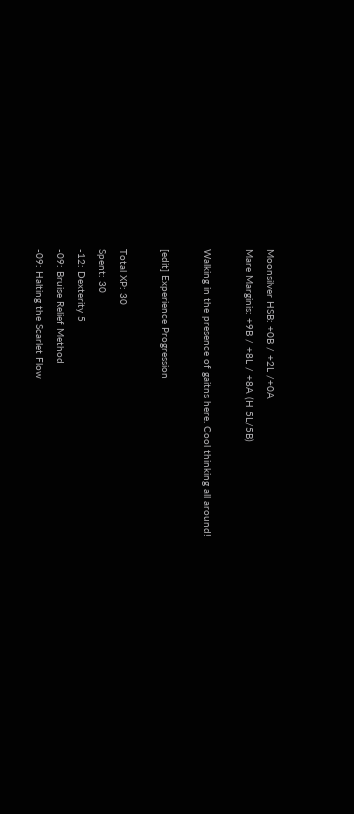Moonsilver HSB: +0B / +2L /+0A
Mare Marginis: +9B / +8L / +8A (H 5L/5B)

Walking in the presence of gaitns here. Cool thinking all around!

[edit] Experience Progression

Total XP: 30
Spent: 30
-12: Dexterity 5
-09: Bruise Relief Method
-09: Halting the Scarlet Flow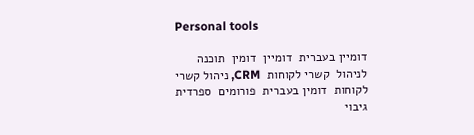Personal tools

דומיין בעברית  דומיין  דומין  תוכנה לניהול  קשרי לקוחות  CRM, ניהול קשרי לקוחות  דומין בעברית  פורומים  ספרדית  גיבוי